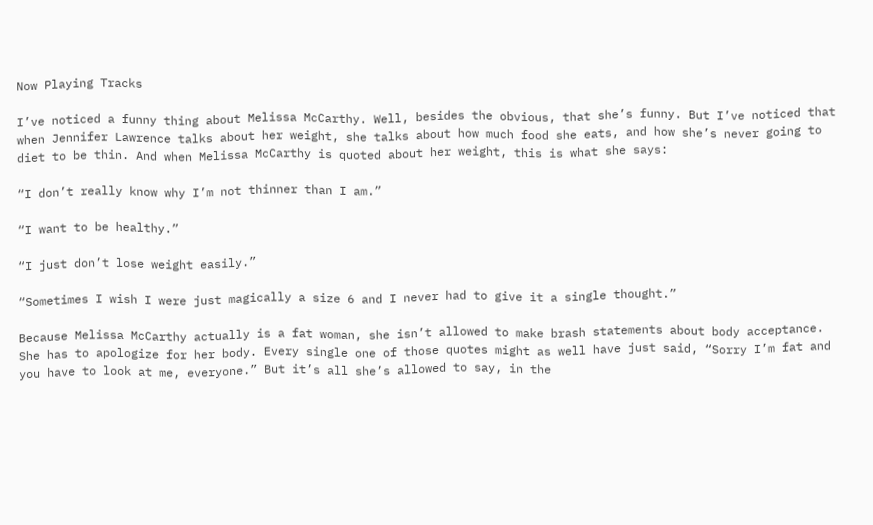Now Playing Tracks

I’ve noticed a funny thing about Melissa McCarthy. Well, besides the obvious, that she’s funny. But I’ve noticed that when Jennifer Lawrence talks about her weight, she talks about how much food she eats, and how she’s never going to diet to be thin. And when Melissa McCarthy is quoted about her weight, this is what she says:

“I don’t really know why I’m not thinner than I am.”

“I want to be healthy.”

“I just don’t lose weight easily.”

“Sometimes I wish I were just magically a size 6 and I never had to give it a single thought.”

Because Melissa McCarthy actually is a fat woman, she isn’t allowed to make brash statements about body acceptance. She has to apologize for her body. Every single one of those quotes might as well have just said, “Sorry I’m fat and you have to look at me, everyone.” But it’s all she’s allowed to say, in the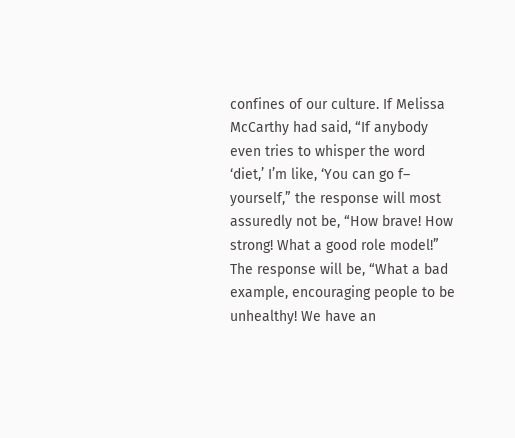confines of our culture. If Melissa McCarthy had said, “If anybody even tries to whisper the word ‘diet,’ I’m like, ‘You can go f– yourself,” the response will most assuredly not be, “How brave! How strong! What a good role model!” The response will be, “What a bad example, encouraging people to be unhealthy! We have an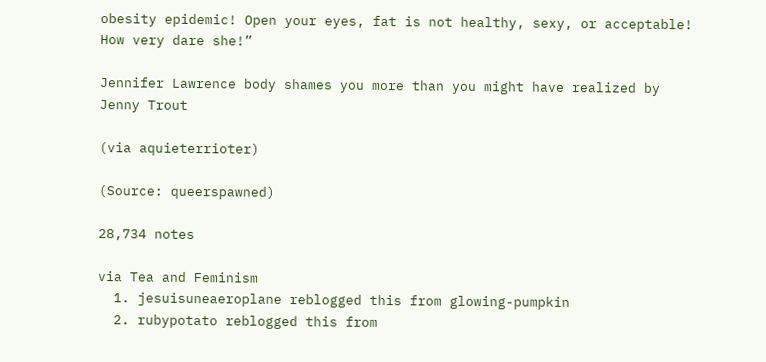obesity epidemic! Open your eyes, fat is not healthy, sexy, or acceptable! How very dare she!”

Jennifer Lawrence body shames you more than you might have realized by Jenny Trout

(via aquieterrioter)

(Source: queerspawned)

28,734 notes

via Tea and Feminism
  1. jesuisuneaeroplane reblogged this from glowing-pumpkin
  2. rubypotato reblogged this from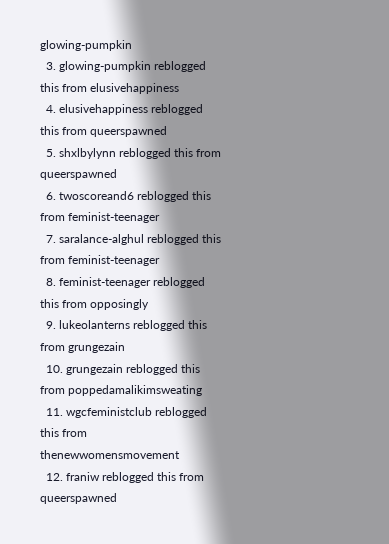glowing-pumpkin
  3. glowing-pumpkin reblogged this from elusivehappiness
  4. elusivehappiness reblogged this from queerspawned
  5. shxlbylynn reblogged this from queerspawned
  6. twoscoreand6 reblogged this from feminist-teenager
  7. saralance-alghul reblogged this from feminist-teenager
  8. feminist-teenager reblogged this from opposingly
  9. lukeolanterns reblogged this from grungezain
  10. grungezain reblogged this from poppedamalikimsweating
  11. wgcfeministclub reblogged this from thenewwomensmovement
  12. franiw reblogged this from queerspawned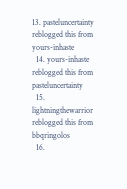13. pasteluncertainty reblogged this from yours-inhaste
  14. yours-inhaste reblogged this from pasteluncertainty
  15. lightningthewarrior reblogged this from bbqringolos
  16.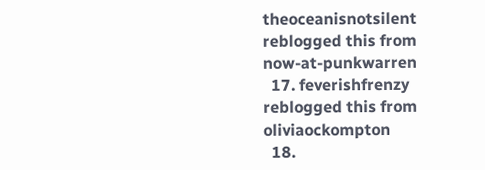theoceanisnotsilent reblogged this from now-at-punkwarren
  17. feverishfrenzy reblogged this from oliviaockompton
  18.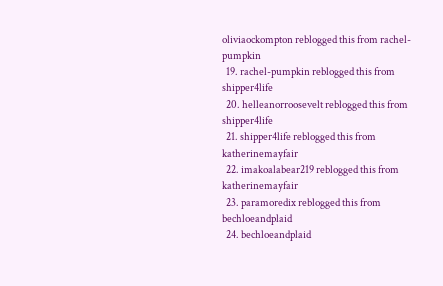oliviaockompton reblogged this from rachel-pumpkin
  19. rachel-pumpkin reblogged this from shipper4life
  20. helleanorroosevelt reblogged this from shipper4life
  21. shipper4life reblogged this from katherinemayfair
  22. imakoalabear219 reblogged this from katherinemayfair
  23. paramoredix reblogged this from bechloeandplaid
  24. bechloeandplaid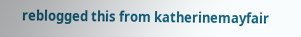reblogged this from katherinemayfair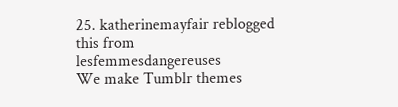25. katherinemayfair reblogged this from lesfemmesdangereuses
We make Tumblr themes